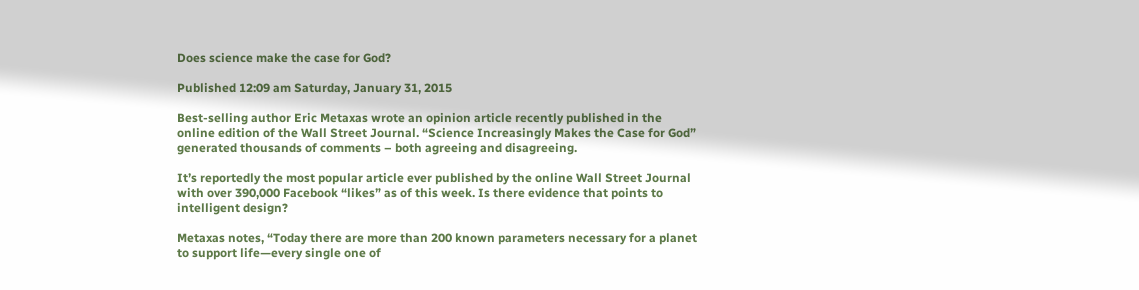Does science make the case for God?

Published 12:09 am Saturday, January 31, 2015

Best-selling author Eric Metaxas wrote an opinion article recently published in the online edition of the Wall Street Journal. “Science Increasingly Makes the Case for God” generated thousands of comments – both agreeing and disagreeing.

It’s reportedly the most popular article ever published by the online Wall Street Journal with over 390,000 Facebook “likes” as of this week. Is there evidence that points to intelligent design?

Metaxas notes, “Today there are more than 200 known parameters necessary for a planet to support life—every single one of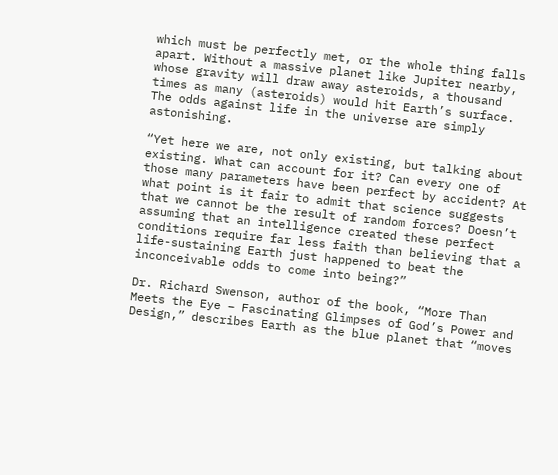which must be perfectly met, or the whole thing falls apart. Without a massive planet like Jupiter nearby, whose gravity will draw away asteroids, a thousand times as many (asteroids) would hit Earth’s surface. The odds against life in the universe are simply astonishing.

“Yet here we are, not only existing, but talking about existing. What can account for it? Can every one of those many parameters have been perfect by accident? At what point is it fair to admit that science suggests that we cannot be the result of random forces? Doesn’t assuming that an intelligence created these perfect conditions require far less faith than believing that a life-sustaining Earth just happened to beat the inconceivable odds to come into being?”

Dr. Richard Swenson, author of the book, “More Than Meets the Eye – Fascinating Glimpses of God’s Power and Design,” describes Earth as the blue planet that “moves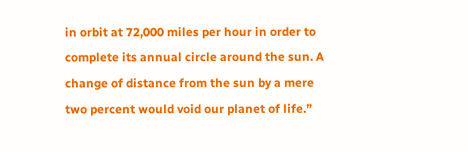in orbit at 72,000 miles per hour in order to complete its annual circle around the sun. A change of distance from the sun by a mere two percent would void our planet of life.”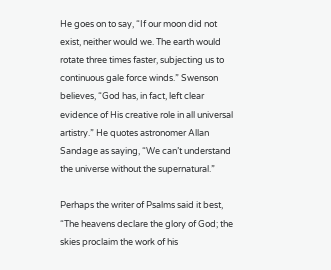He goes on to say, “If our moon did not exist, neither would we. The earth would rotate three times faster, subjecting us to continuous gale force winds.” Swenson believes, “God has, in fact, left clear evidence of His creative role in all universal artistry.” He quotes astronomer Allan Sandage as saying, “We can’t understand the universe without the supernatural.”

Perhaps the writer of Psalms said it best, “The heavens declare the glory of God; the skies proclaim the work of his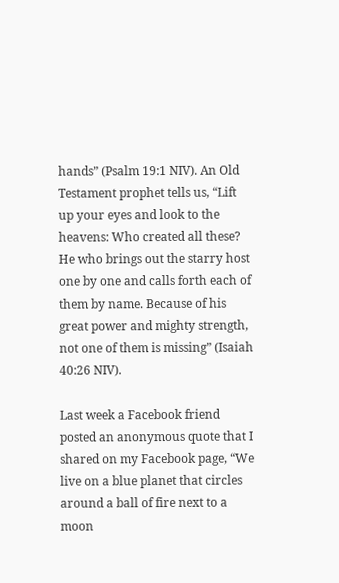hands” (Psalm 19:1 NIV). An Old Testament prophet tells us, “Lift up your eyes and look to the heavens: Who created all these? He who brings out the starry host one by one and calls forth each of them by name. Because of his great power and mighty strength, not one of them is missing” (Isaiah 40:26 NIV).

Last week a Facebook friend posted an anonymous quote that I shared on my Facebook page, “We live on a blue planet that circles around a ball of fire next to a moon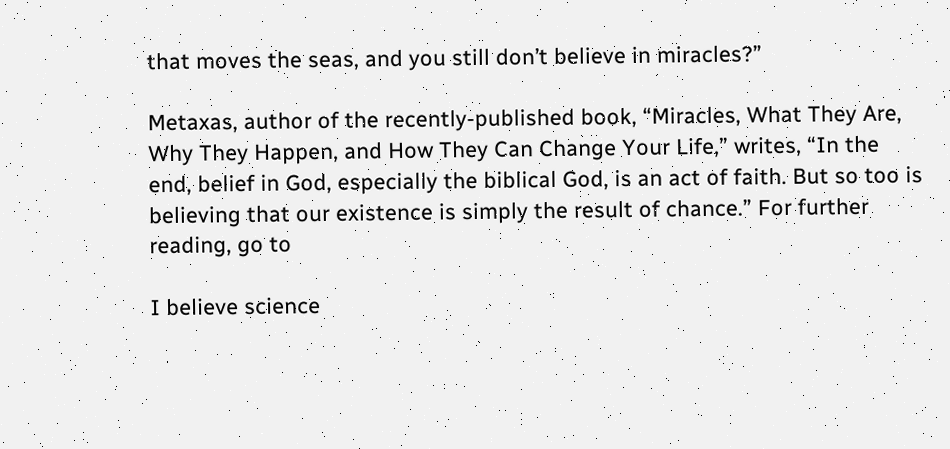that moves the seas, and you still don’t believe in miracles?”

Metaxas, author of the recently-published book, “Miracles, What They Are, Why They Happen, and How They Can Change Your Life,” writes, “In the end, belief in God, especially the biblical God, is an act of faith. But so too is believing that our existence is simply the result of chance.” For further reading, go to

I believe science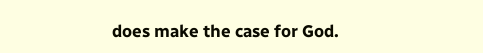does make the case for God.